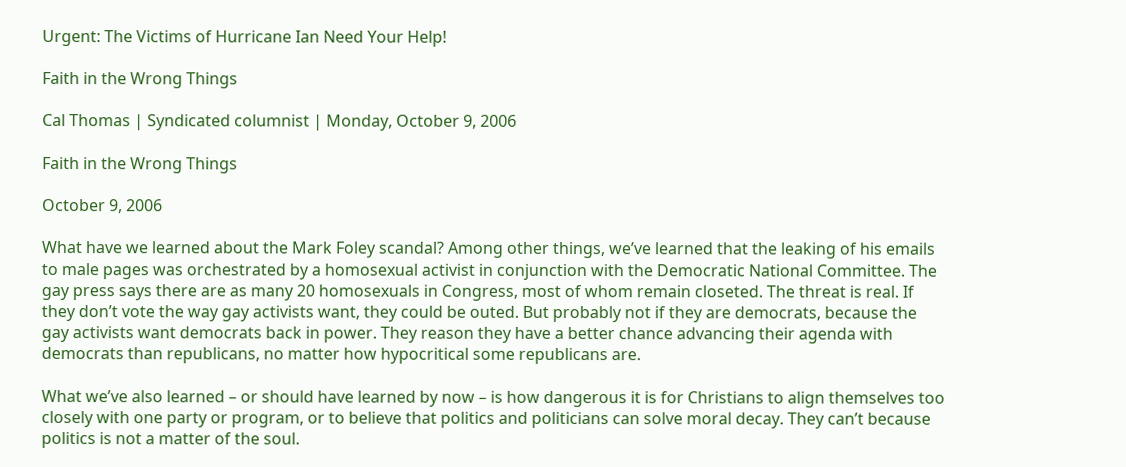Urgent: The Victims of Hurricane Ian Need Your Help!

Faith in the Wrong Things

Cal Thomas | Syndicated columnist | Monday, October 9, 2006

Faith in the Wrong Things

October 9, 2006

What have we learned about the Mark Foley scandal? Among other things, we’ve learned that the leaking of his emails to male pages was orchestrated by a homosexual activist in conjunction with the Democratic National Committee. The gay press says there are as many 20 homosexuals in Congress, most of whom remain closeted. The threat is real. If they don’t vote the way gay activists want, they could be outed. But probably not if they are democrats, because the gay activists want democrats back in power. They reason they have a better chance advancing their agenda with democrats than republicans, no matter how hypocritical some republicans are.

What we’ve also learned – or should have learned by now – is how dangerous it is for Christians to align themselves too closely with one party or program, or to believe that politics and politicians can solve moral decay. They can’t because politics is not a matter of the soul.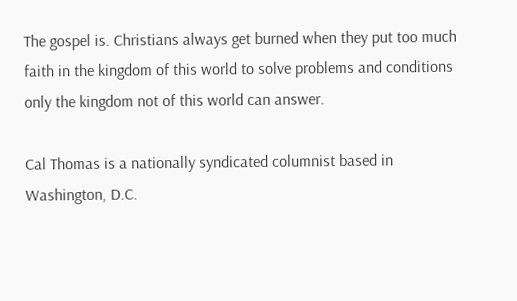The gospel is. Christians always get burned when they put too much faith in the kingdom of this world to solve problems and conditions only the kingdom not of this world can answer.

Cal Thomas is a nationally syndicated columnist based in Washington, D.C.